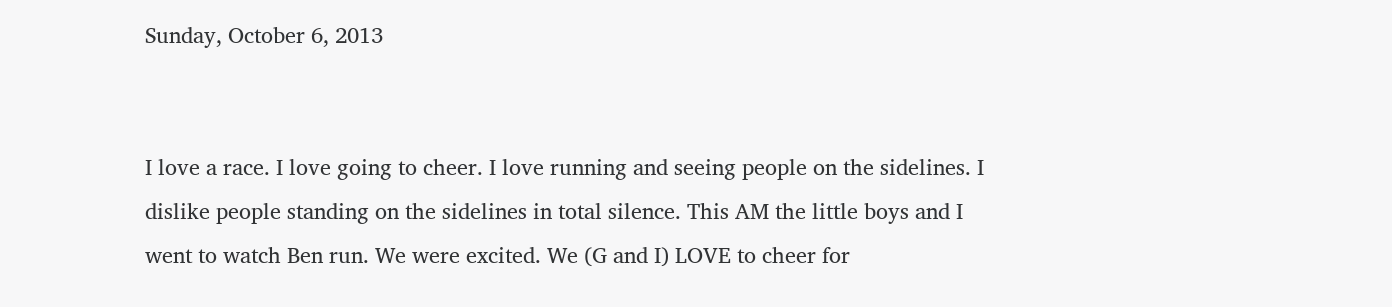Sunday, October 6, 2013


I love a race. I love going to cheer. I love running and seeing people on the sidelines. I dislike people standing on the sidelines in total silence. This AM the little boys and I went to watch Ben run. We were excited. We (G and I) LOVE to cheer for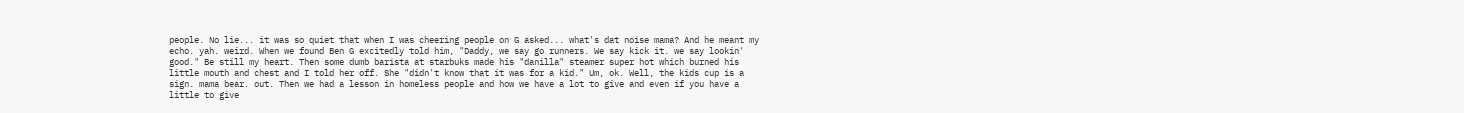people. No lie... it was so quiet that when I was cheering people on G asked... what's dat noise mama? And he meant my echo. yah. weird. When we found Ben G excitedly told him, "Daddy, we say go runners. We say kick it. we say lookin' good." Be still my heart. Then some dumb barista at starbuks made his "danilla" steamer super hot which burned his little mouth and chest and I told her off. She "didn't know that it was for a kid." Um, ok. Well, the kids cup is a sign. mama bear. out. Then we had a lesson in homeless people and how we have a lot to give and even if you have a little to give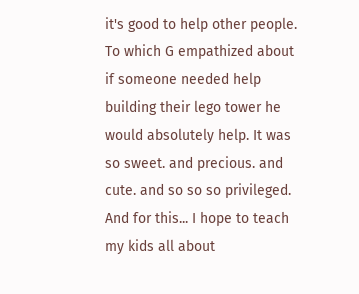it's good to help other people. To which G empathized about if someone needed help building their lego tower he would absolutely help. It was so sweet. and precious. and cute. and so so so privileged. And for this... I hope to teach my kids all about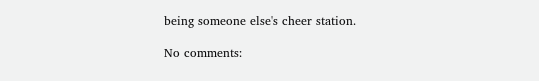being someone else's cheer station.

No comments: